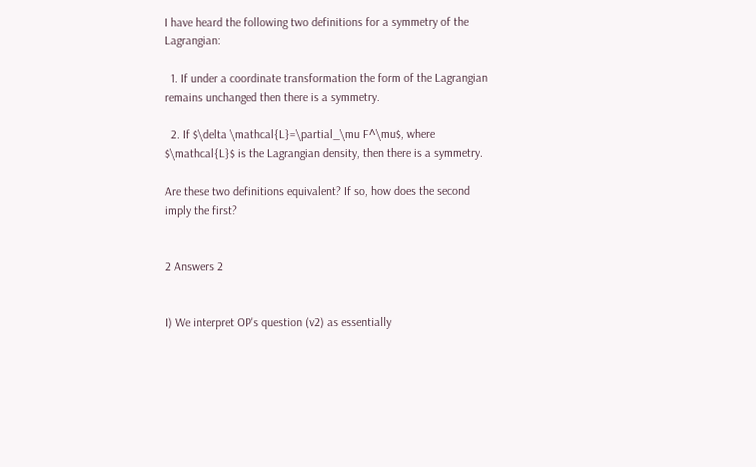I have heard the following two definitions for a symmetry of the Lagrangian:

  1. If under a coordinate transformation the form of the Lagrangian remains unchanged then there is a symmetry.

  2. If $\delta \mathcal{L}=\partial_\mu F^\mu$, where $\mathcal{L}$ is the Lagrangian density, then there is a symmetry.

Are these two definitions equivalent? If so, how does the second imply the first?


2 Answers 2


I) We interpret OP's question (v2) as essentially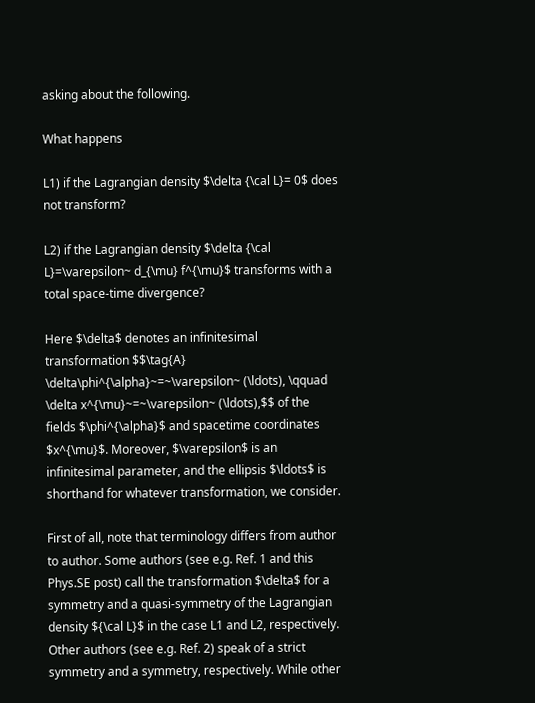asking about the following.

What happens

L1) if the Lagrangian density $\delta {\cal L}= 0$ does not transform?

L2) if the Lagrangian density $\delta {\cal L}=\varepsilon~ d_{\mu} f^{\mu}$ transforms with a total space-time divergence?

Here $\delta$ denotes an infinitesimal transformation $$\tag{A} \delta\phi^{\alpha}~=~\varepsilon~ (\ldots), \qquad \delta x^{\mu}~=~\varepsilon~ (\ldots),$$ of the fields $\phi^{\alpha}$ and spacetime coordinates $x^{\mu}$. Moreover, $\varepsilon$ is an infinitesimal parameter, and the ellipsis $\ldots$ is shorthand for whatever transformation, we consider.

First of all, note that terminology differs from author to author. Some authors (see e.g. Ref. 1 and this Phys.SE post) call the transformation $\delta$ for a symmetry and a quasi-symmetry of the Lagrangian density ${\cal L}$ in the case L1 and L2, respectively. Other authors (see e.g. Ref. 2) speak of a strict symmetry and a symmetry, respectively. While other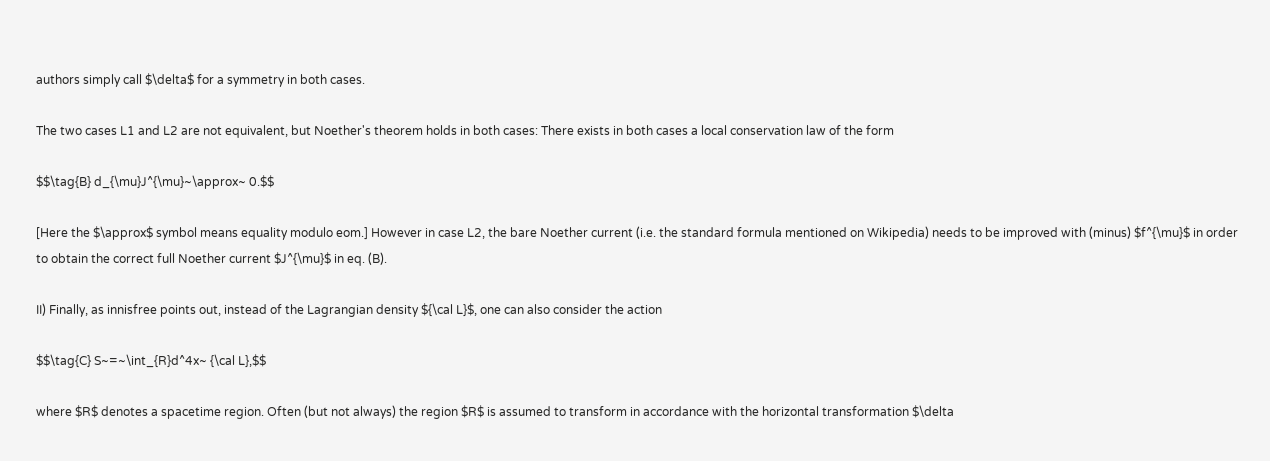authors simply call $\delta$ for a symmetry in both cases.

The two cases L1 and L2 are not equivalent, but Noether's theorem holds in both cases: There exists in both cases a local conservation law of the form

$$\tag{B} d_{\mu}J^{\mu}~\approx~ 0.$$

[Here the $\approx$ symbol means equality modulo eom.] However in case L2, the bare Noether current (i.e. the standard formula mentioned on Wikipedia) needs to be improved with (minus) $f^{\mu}$ in order to obtain the correct full Noether current $J^{\mu}$ in eq. (B).

II) Finally, as innisfree points out, instead of the Lagrangian density ${\cal L}$, one can also consider the action

$$\tag{C} S~=~\int_{R}d^4x~ {\cal L},$$

where $R$ denotes a spacetime region. Often (but not always) the region $R$ is assumed to transform in accordance with the horizontal transformation $\delta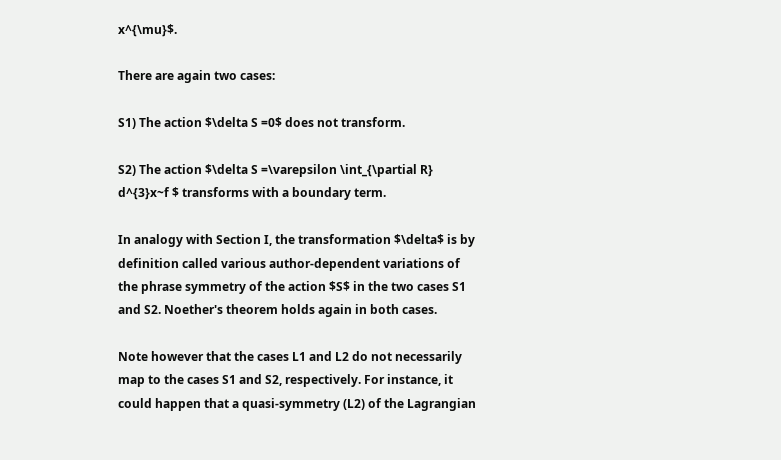x^{\mu}$.

There are again two cases:

S1) The action $\delta S =0$ does not transform.

S2) The action $\delta S =\varepsilon \int_{\partial R} d^{3}x~f $ transforms with a boundary term.

In analogy with Section I, the transformation $\delta$ is by definition called various author-dependent variations of the phrase symmetry of the action $S$ in the two cases S1 and S2. Noether's theorem holds again in both cases.

Note however that the cases L1 and L2 do not necessarily map to the cases S1 and S2, respectively. For instance, it could happen that a quasi-symmetry (L2) of the Lagrangian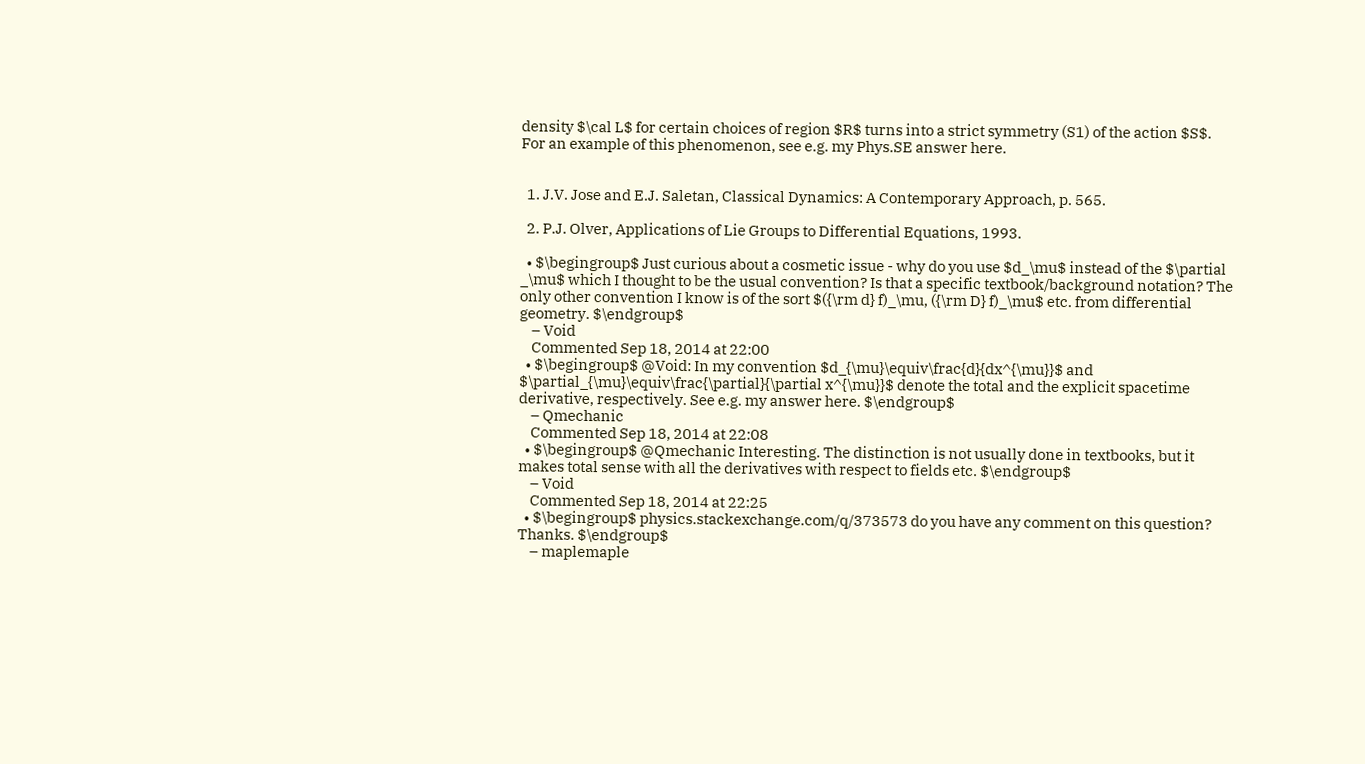density $\cal L$ for certain choices of region $R$ turns into a strict symmetry (S1) of the action $S$. For an example of this phenomenon, see e.g. my Phys.SE answer here.


  1. J.V. Jose and E.J. Saletan, Classical Dynamics: A Contemporary Approach, p. 565.

  2. P.J. Olver, Applications of Lie Groups to Differential Equations, 1993.

  • $\begingroup$ Just curious about a cosmetic issue - why do you use $d_\mu$ instead of the $\partial _\mu$ which I thought to be the usual convention? Is that a specific textbook/background notation? The only other convention I know is of the sort $({\rm d} f)_\mu, ({\rm D} f)_\mu$ etc. from differential geometry. $\endgroup$
    – Void
    Commented Sep 18, 2014 at 22:00
  • $\begingroup$ @Void: In my convention $d_{\mu}\equiv\frac{d}{dx^{\mu}}$ and $\partial_{\mu}\equiv\frac{\partial}{\partial x^{\mu}}$ denote the total and the explicit spacetime derivative, respectively. See e.g. my answer here. $\endgroup$
    – Qmechanic
    Commented Sep 18, 2014 at 22:08
  • $\begingroup$ @Qmechanic Interesting. The distinction is not usually done in textbooks, but it makes total sense with all the derivatives with respect to fields etc. $\endgroup$
    – Void
    Commented Sep 18, 2014 at 22:25
  • $\begingroup$ physics.stackexchange.com/q/373573 do you have any comment on this question? Thanks. $\endgroup$
    – maplemaple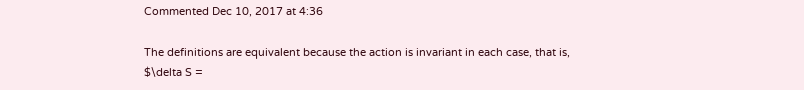Commented Dec 10, 2017 at 4:36

The definitions are equivalent because the action is invariant in each case, that is, $\delta S =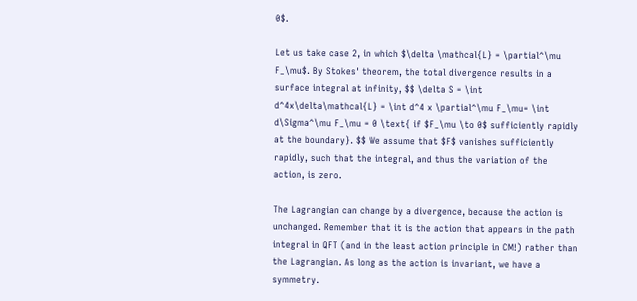0$.

Let us take case 2, in which $\delta \mathcal{L} = \partial^\mu F_\mu$. By Stokes' theorem, the total divergence results in a surface integral at infinity, $$ \delta S = \int d^4x\delta\mathcal{L} = \int d^4 x \partial^\mu F_\mu= \int d\Sigma^\mu F_\mu = 0 \text{ if $F_\mu \to 0$ sufficiently rapidly at the boundary}. $$ We assume that $F$ vanishes sufficiently rapidly, such that the integral, and thus the variation of the action, is zero.

The Lagrangian can change by a divergence, because the action is unchanged. Remember that it is the action that appears in the path integral in QFT (and in the least action principle in CM!) rather than the Lagrangian. As long as the action is invariant, we have a symmetry.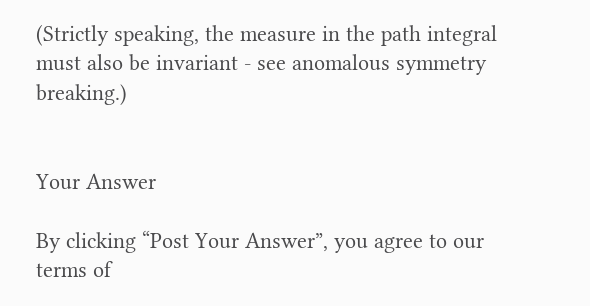(Strictly speaking, the measure in the path integral must also be invariant - see anomalous symmetry breaking.)


Your Answer

By clicking “Post Your Answer”, you agree to our terms of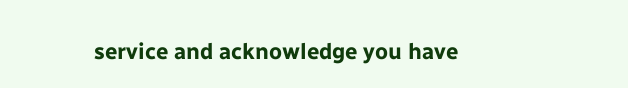service and acknowledge you have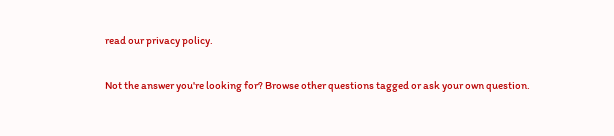read our privacy policy.

Not the answer you're looking for? Browse other questions tagged or ask your own question.